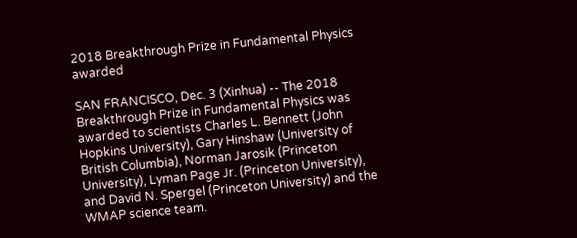2018 Breakthrough Prize in Fundamental Physics awarded

SAN FRANCISCO, Dec. 3 (Xinhua) -- The 2018 Breakthrough Prize in Fundamental Physics was awarded to scientists Charles L. Bennett (John Hopkins University), Gary Hinshaw (University of British Columbia), Norman Jarosik (Princeton University), Lyman Page Jr. (Princeton University), and David N. Spergel (Princeton University) and the WMAP science team.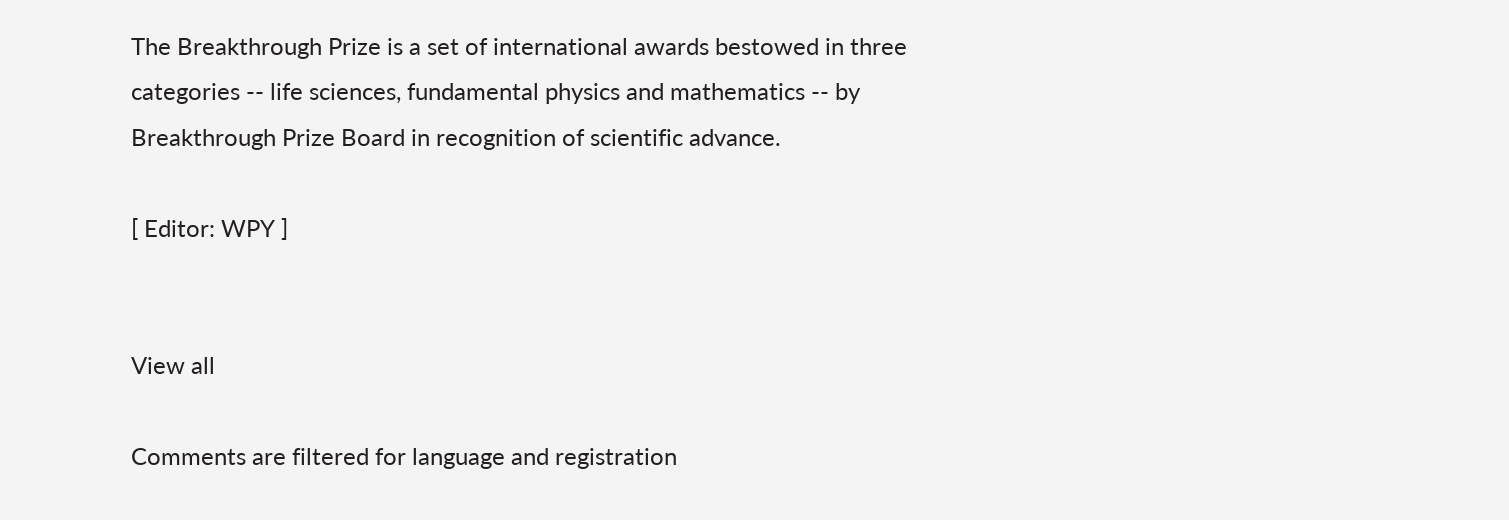The Breakthrough Prize is a set of international awards bestowed in three categories -- life sciences, fundamental physics and mathematics -- by Breakthrough Prize Board in recognition of scientific advance.

[ Editor: WPY ]


View all

Comments are filtered for language and registration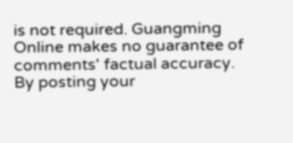is not required. Guangming Online makes no guarantee of comments' factual accuracy. By posting your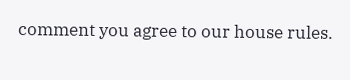comment you agree to our house rules.